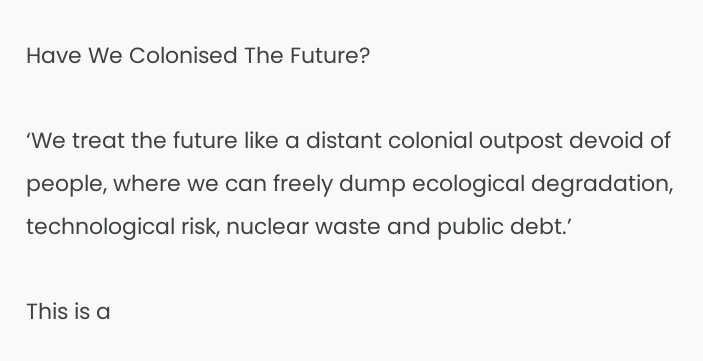Have We Colonised The Future?

‘We treat the future like a distant colonial outpost devoid of people, where we can freely dump ecological degradation, technological risk, nuclear waste and public debt.’

This is a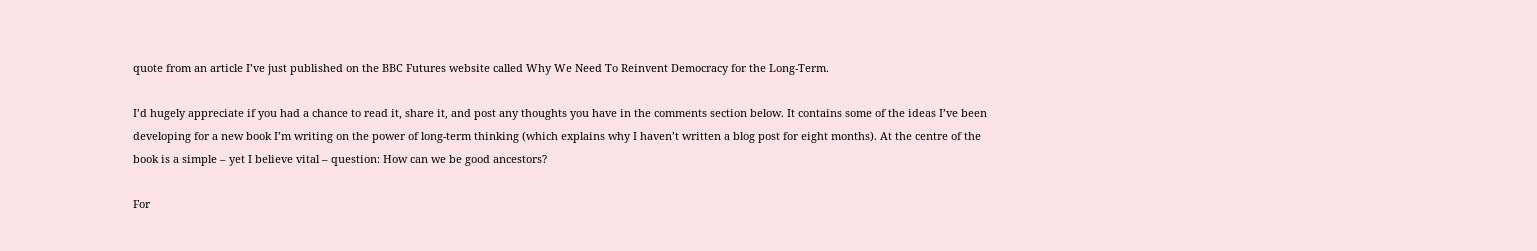quote from an article I’ve just published on the BBC Futures website called Why We Need To Reinvent Democracy for the Long-Term.

I’d hugely appreciate if you had a chance to read it, share it, and post any thoughts you have in the comments section below. It contains some of the ideas I’ve been developing for a new book I’m writing on the power of long-term thinking (which explains why I haven’t written a blog post for eight months). At the centre of the book is a simple – yet I believe vital – question: How can we be good ancestors?

For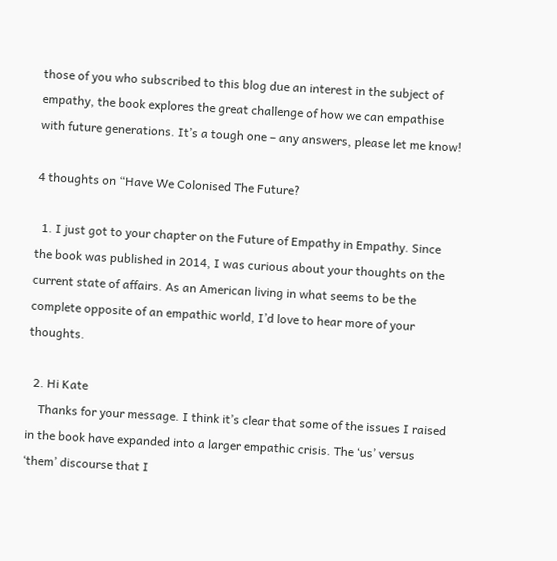those of you who subscribed to this blog due an interest in the subject of empathy, the book explores the great challenge of how we can empathise with future generations. It’s a tough one – any answers, please let me know!

4 thoughts on “Have We Colonised The Future?

  1. I just got to your chapter on the Future of Empathy in Empathy. Since the book was published in 2014, I was curious about your thoughts on the current state of affairs. As an American living in what seems to be the complete opposite of an empathic world, I’d love to hear more of your thoughts.

  2. Hi Kate
    Thanks for your message. I think it’s clear that some of the issues I raised in the book have expanded into a larger empathic crisis. The ‘us’ versus ‘them’ discourse that I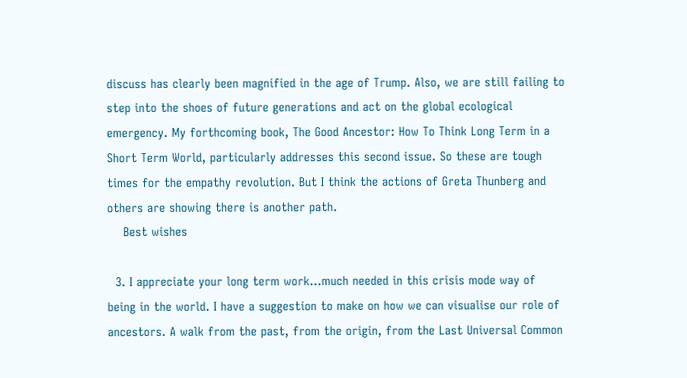discuss has clearly been magnified in the age of Trump. Also, we are still failing to step into the shoes of future generations and act on the global ecological emergency. My forthcoming book, The Good Ancestor: How To Think Long Term in a Short Term World, particularly addresses this second issue. So these are tough times for the empathy revolution. But I think the actions of Greta Thunberg and others are showing there is another path.
    Best wishes

  3. I appreciate your long term work…much needed in this crisis mode way of being in the world. I have a suggestion to make on how we can visualise our role of ancestors. A walk from the past, from the origin, from the Last Universal Common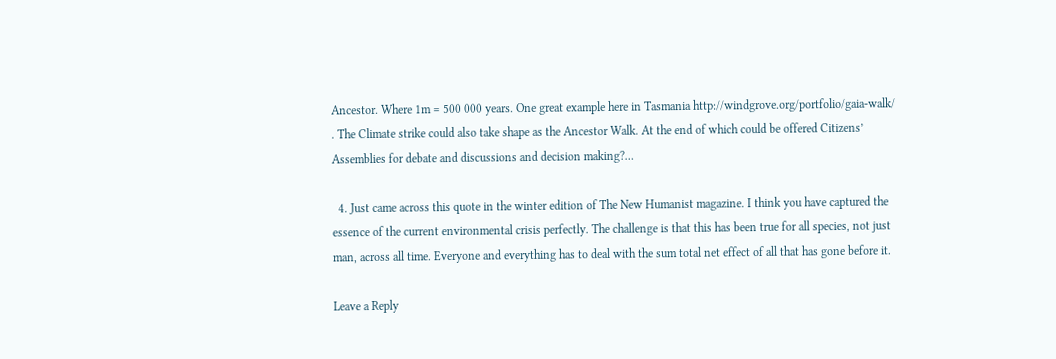Ancestor. Where 1m = 500 000 years. One great example here in Tasmania http://windgrove.org/portfolio/gaia-walk/ . The Climate strike could also take shape as the Ancestor Walk. At the end of which could be offered Citizens’ Assemblies for debate and discussions and decision making?…

  4. Just came across this quote in the winter edition of The New Humanist magazine. I think you have captured the essence of the current environmental crisis perfectly. The challenge is that this has been true for all species, not just man, across all time. Everyone and everything has to deal with the sum total net effect of all that has gone before it.

Leave a Reply